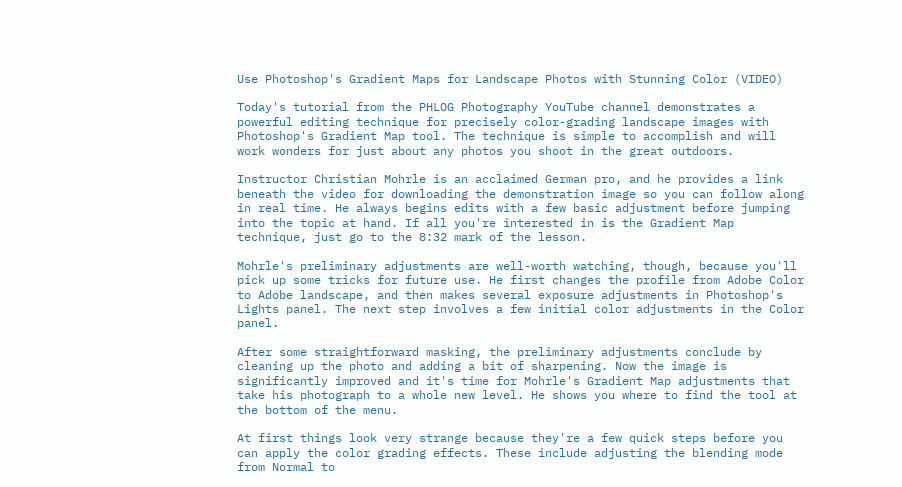Use Photoshop's Gradient Maps for Landscape Photos with Stunning Color (VIDEO)

Today's tutorial from the PHLOG Photography YouTube channel demonstrates a powerful editing technique for precisely color-grading landscape images with Photoshop's Gradient Map tool. The technique is simple to accomplish and will work wonders for just about any photos you shoot in the great outdoors.

Instructor Christian Mohrle is an acclaimed German pro, and he provides a link beneath the video for downloading the demonstration image so you can follow along in real time. He always begins edits with a few basic adjustment before jumping into the topic at hand. If all you're interested in is the Gradient Map technique, just go to the 8:32 mark of the lesson.

Mohrle's preliminary adjustments are well-worth watching, though, because you'll pick up some tricks for future use. He first changes the profile from Adobe Color to Adobe landscape, and then makes several exposure adjustments in Photoshop's Lights panel. The next step involves a few initial color adjustments in the Color panel.

After some straightforward masking, the preliminary adjustments conclude by cleaning up the photo and adding a bit of sharpening. Now the image is significantly improved and it's time for Mohrle's Gradient Map adjustments that take his photograph to a whole new level. He shows you where to find the tool at the bottom of the menu.

At first things look very strange because they're a few quick steps before you can apply the color grading effects. These include adjusting the blending mode from Normal to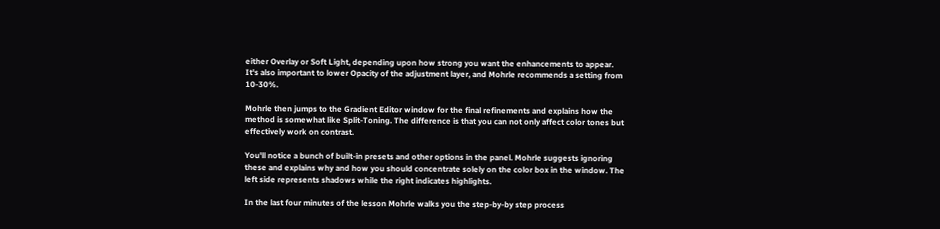either Overlay or Soft Light, depending upon how strong you want the enhancements to appear. It's also important to lower Opacity of the adjustment layer, and Mohrle recommends a setting from 10-30%.

Mohrle then jumps to the Gradient Editor window for the final refinements and explains how the method is somewhat like Split-Toning. The difference is that you can not only affect color tones but effectively work on contrast.

You'll notice a bunch of built-in presets and other options in the panel. Mohrle suggests ignoring these and explains why and how you should concentrate solely on the color box in the window. The left side represents shadows while the right indicates highlights.

In the last four minutes of the lesson Mohrle walks you the step-by-by step process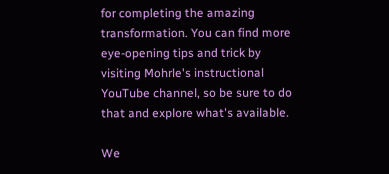for completing the amazing transformation. You can find more eye-opening tips and trick by visiting Mohrle's instructional YouTube channel, so be sure to do that and explore what's available.

We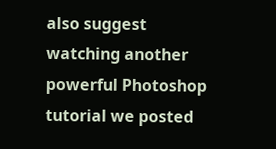also suggest watching another powerful Photoshop tutorial we posted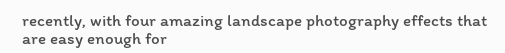recently, with four amazing landscape photography effects that are easy enough for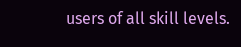users of all skill levels.